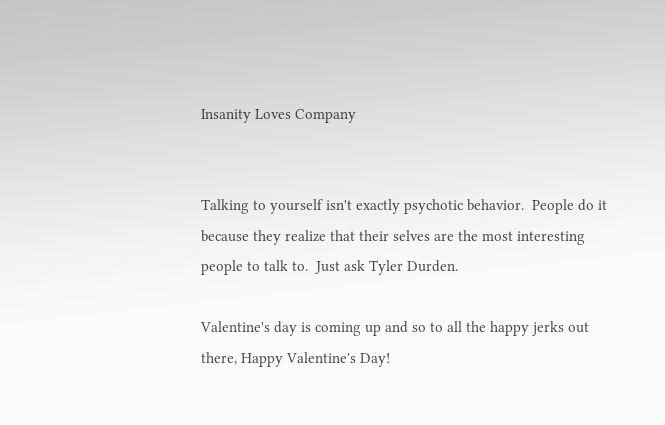Insanity Loves Company


Talking to yourself isn't exactly psychotic behavior.  People do it because they realize that their selves are the most interesting people to talk to.  Just ask Tyler Durden.

Valentine's day is coming up and so to all the happy jerks out there, Happy Valentine's Day!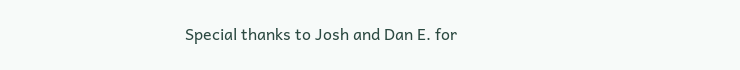Special thanks to Josh and Dan E. for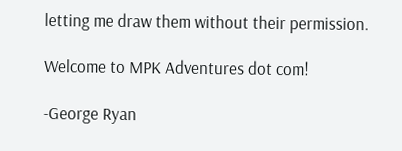letting me draw them without their permission.

Welcome to MPK Adventures dot com!

-George Ryan